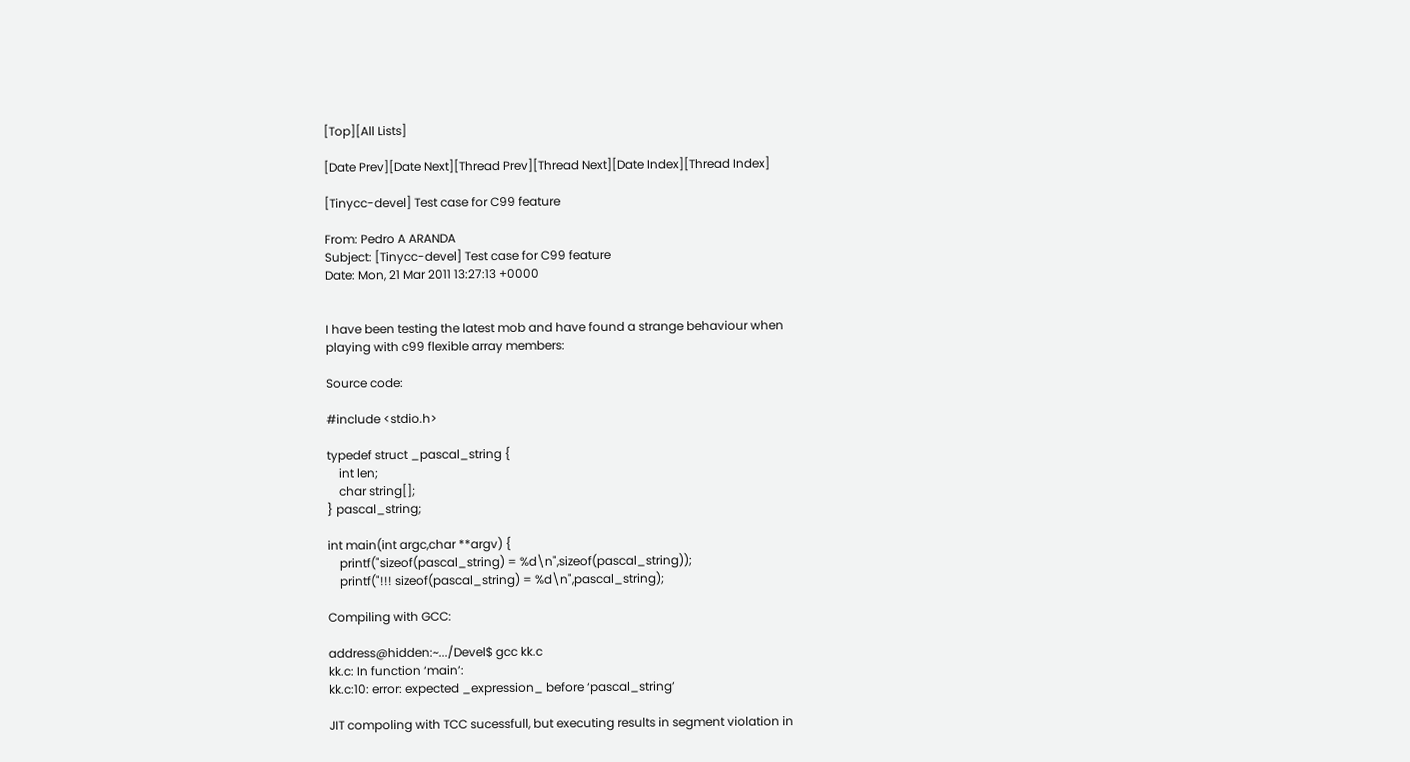[Top][All Lists]

[Date Prev][Date Next][Thread Prev][Thread Next][Date Index][Thread Index]

[Tinycc-devel] Test case for C99 feature

From: Pedro A ARANDA
Subject: [Tinycc-devel] Test case for C99 feature
Date: Mon, 21 Mar 2011 13:27:13 +0000


I have been testing the latest mob and have found a strange behaviour when
playing with c99 flexible array members:

Source code:

#include <stdio.h>

typedef struct _pascal_string {
    int len;
    char string[];
} pascal_string;

int main(int argc,char **argv) {
    printf("sizeof(pascal_string) = %d\n",sizeof(pascal_string));
    printf("!!! sizeof(pascal_string) = %d\n",pascal_string);

Compiling with GCC:

address@hidden:~.../Devel$ gcc kk.c
kk.c: In function ‘main’:
kk.c:10: error: expected _expression_ before ‘pascal_string’

JIT compoling with TCC sucessfull, but executing results in segment violation in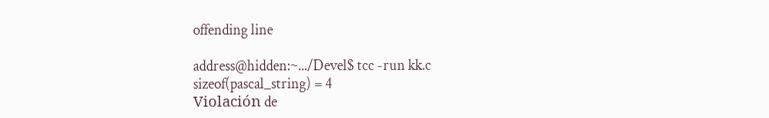offending line

address@hidden:~.../Devel$ tcc -run kk.c
sizeof(pascal_string) = 4
Violación de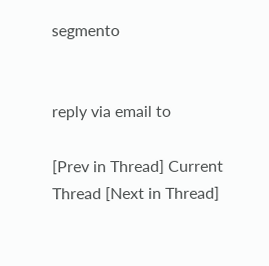segmento


reply via email to

[Prev in Thread] Current Thread [Next in Thread]